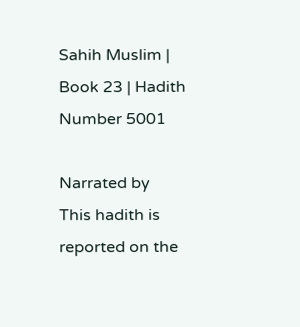Sahih Muslim | Book 23 | Hadith Number 5001

Narrated by
This hadith is reported on the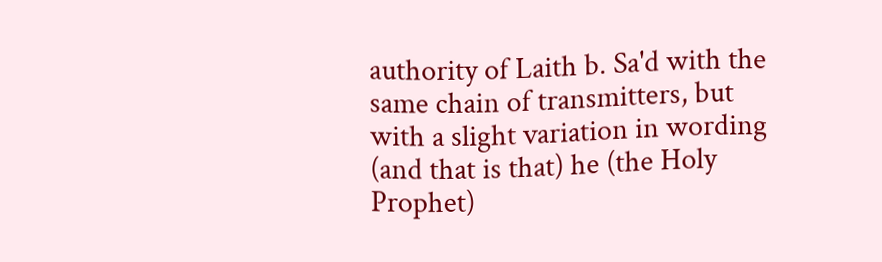authority of Laith b. Sa'd with the same chain of transmitters, but with a slight variation in wording (and that is that) he (the Holy Prophet)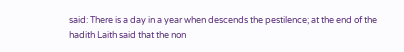said: There is a day in a year when descends the pestilence; at the end of the hadith Laith said that the non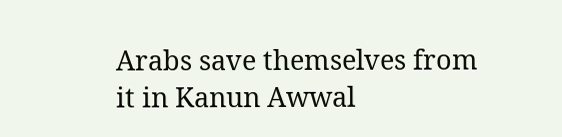Arabs save themselves from it in Kanun Awwal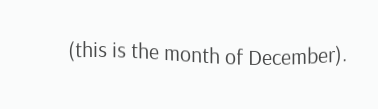(this is the month of December).